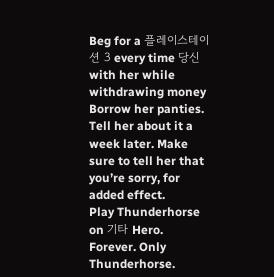Beg for a 플레이스테이션 3 every time 당신 with her while withdrawing money
Borrow her panties. Tell her about it a week later. Make sure to tell her that you’re sorry, for added effect.
Play Thunderhorse on 기타 Hero. Forever. Only Thunderhorse.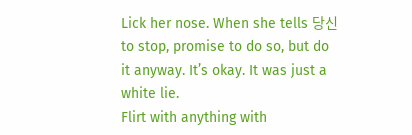Lick her nose. When she tells 당신 to stop, promise to do so, but do it anyway. It’s okay. It was just a white lie.
Flirt with anything with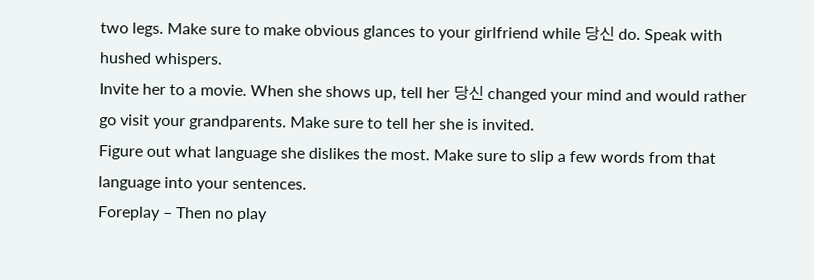two legs. Make sure to make obvious glances to your girlfriend while 당신 do. Speak with hushed whispers.
Invite her to a movie. When she shows up, tell her 당신 changed your mind and would rather go visit your grandparents. Make sure to tell her she is invited.
Figure out what language she dislikes the most. Make sure to slip a few words from that language into your sentences.
Foreplay – Then no play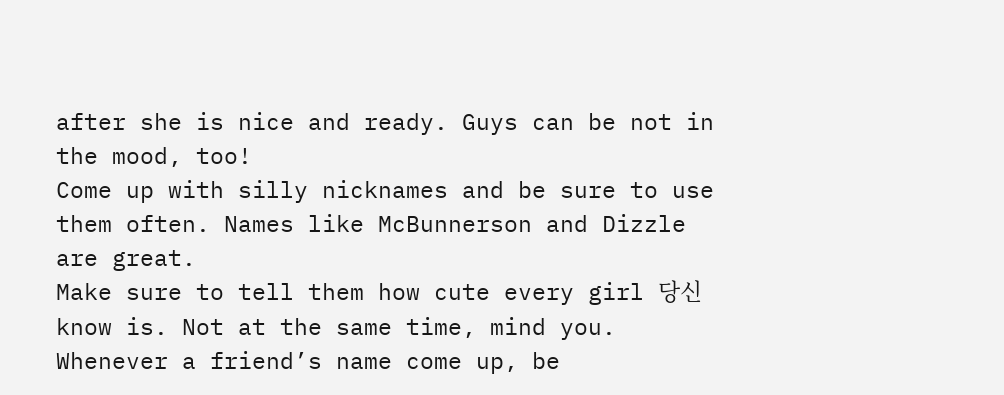after she is nice and ready. Guys can be not in the mood, too!
Come up with silly nicknames and be sure to use them often. Names like McBunnerson and Dizzle are great.
Make sure to tell them how cute every girl 당신 know is. Not at the same time, mind you. Whenever a friend’s name come up, be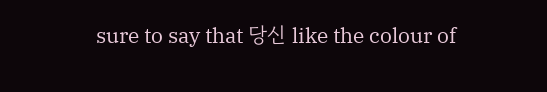sure to say that 당신 like the colour of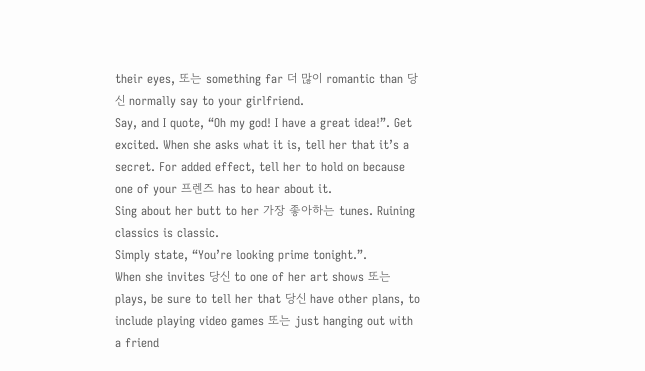their eyes, 또는 something far 더 많이 romantic than 당신 normally say to your girlfriend.
Say, and I quote, “Oh my god! I have a great idea!”. Get excited. When she asks what it is, tell her that it’s a secret. For added effect, tell her to hold on because one of your 프렌즈 has to hear about it.
Sing about her butt to her 가장 좋아하는 tunes. Ruining classics is classic.
Simply state, “You’re looking prime tonight.”.
When she invites 당신 to one of her art shows 또는 plays, be sure to tell her that 당신 have other plans, to include playing video games 또는 just hanging out with a friend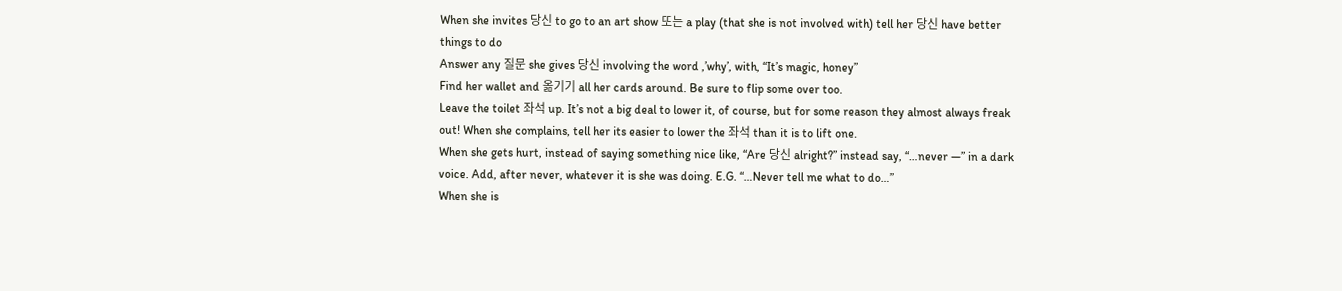When she invites 당신 to go to an art show 또는 a play (that she is not involved with) tell her 당신 have better things to do
Answer any 질문 she gives 당신 involving the word ,’why’, with, “It’s magic, honey”
Find her wallet and 옮기기 all her cards around. Be sure to flip some over too.
Leave the toilet 좌석 up. It’s not a big deal to lower it, of course, but for some reason they almost always freak out! When she complains, tell her its easier to lower the 좌석 than it is to lift one.
When she gets hurt, instead of saying something nice like, “Are 당신 alright?” instead say, “…never —” in a dark voice. Add, after never, whatever it is she was doing. E.G. “…Never tell me what to do…”
When she is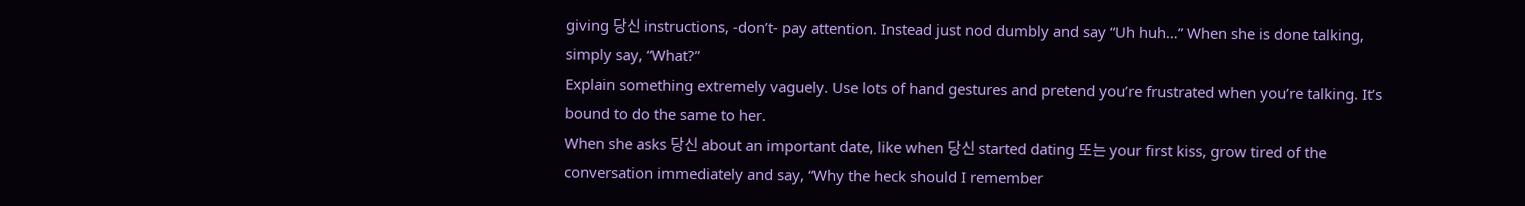giving 당신 instructions, -don’t- pay attention. Instead just nod dumbly and say “Uh huh…” When she is done talking, simply say, “What?”
Explain something extremely vaguely. Use lots of hand gestures and pretend you’re frustrated when you’re talking. It’s bound to do the same to her.
When she asks 당신 about an important date, like when 당신 started dating 또는 your first kiss, grow tired of the conversation immediately and say, “Why the heck should I remember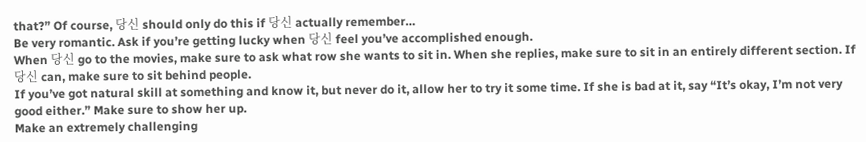that?” Of course, 당신 should only do this if 당신 actually remember…
Be very romantic. Ask if you’re getting lucky when 당신 feel you’ve accomplished enough.
When 당신 go to the movies, make sure to ask what row she wants to sit in. When she replies, make sure to sit in an entirely different section. If 당신 can, make sure to sit behind people.
If you’ve got natural skill at something and know it, but never do it, allow her to try it some time. If she is bad at it, say “It’s okay, I’m not very good either.” Make sure to show her up.
Make an extremely challenging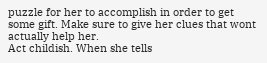puzzle for her to accomplish in order to get some gift. Make sure to give her clues that wont actually help her.
Act childish. When she tells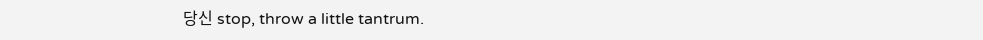당신 stop, throw a little tantrum.